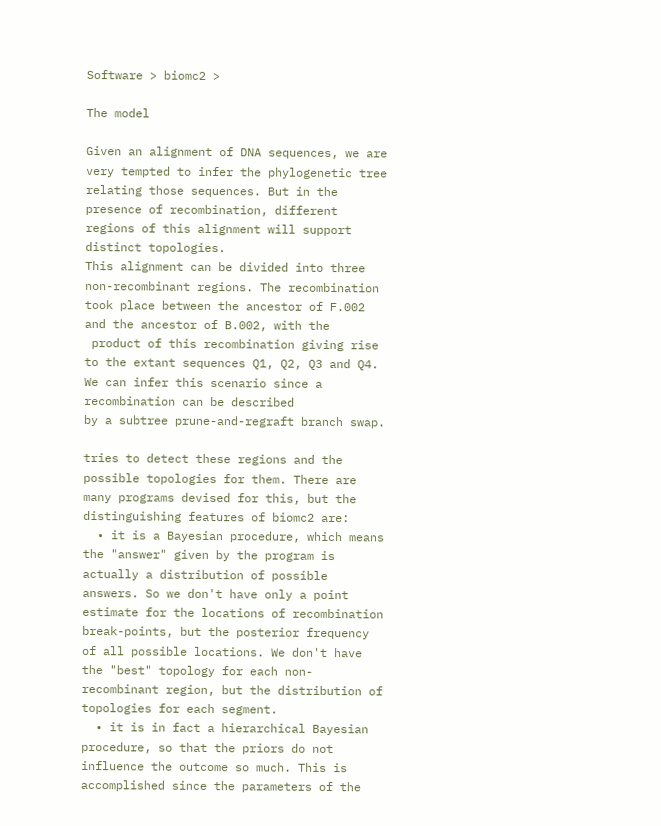Software > biomc2 >

The model

Given an alignment of DNA sequences, we are very tempted to infer the phylogenetic tree relating those sequences. But in the presence of recombination, different regions of this alignment will support distinct topologies.
This alignment can be divided into three non-recombinant regions. The recombination took place between the ancestor of F.002 and the ancestor of B.002, with the
 product of this recombination giving rise to the extant sequences Q1, Q2, Q3 and Q4.
We can infer this scenario since a recombination can be described
by a subtree prune-and-regraft branch swap.

tries to detect these regions and the possible topologies for them. There are many programs devised for this, but the distinguishing features of biomc2 are:
  • it is a Bayesian procedure, which means the "answer" given by the program is actually a distribution of possible answers. So we don't have only a point estimate for the locations of recombination break-points, but the posterior frequency of all possible locations. We don't have the "best" topology for each non-recombinant region, but the distribution of topologies for each segment.
  • it is in fact a hierarchical Bayesian procedure, so that the priors do not influence the outcome so much. This is accomplished since the parameters of the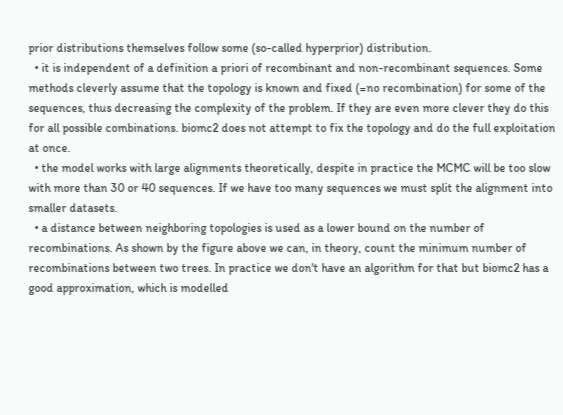prior distributions themselves follow some (so-called hyperprior) distribution.
  • it is independent of a definition a priori of recombinant and non-recombinant sequences. Some methods cleverly assume that the topology is known and fixed (=no recombination) for some of the sequences, thus decreasing the complexity of the problem. If they are even more clever they do this for all possible combinations. biomc2 does not attempt to fix the topology and do the full exploitation at once.
  • the model works with large alignments theoretically, despite in practice the MCMC will be too slow with more than 30 or 40 sequences. If we have too many sequences we must split the alignment into smaller datasets.
  • a distance between neighboring topologies is used as a lower bound on the number of recombinations. As shown by the figure above we can, in theory, count the minimum number of recombinations between two trees. In practice we don't have an algorithm for that but biomc2 has a good approximation, which is modelled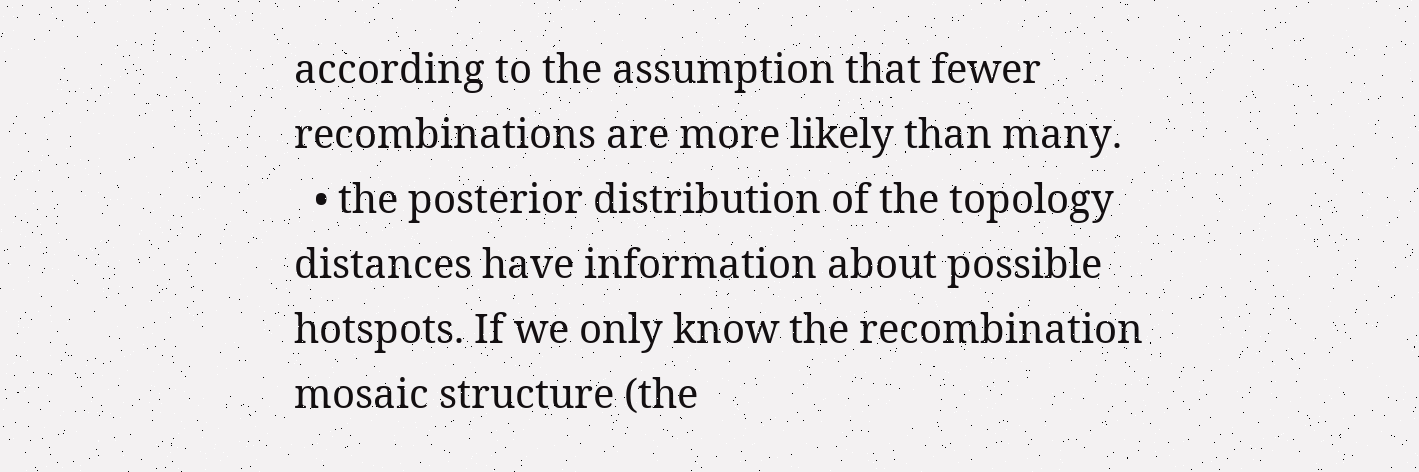according to the assumption that fewer recombinations are more likely than many.
  • the posterior distribution of the topology distances have information about possible hotspots. If we only know the recombination mosaic structure (the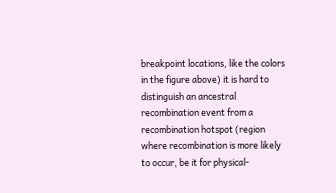breakpoint locations, like the colors in the figure above) it is hard to distinguish an ancestral recombination event from a recombination hotspot (region where recombination is more likely to occur, be it for physical-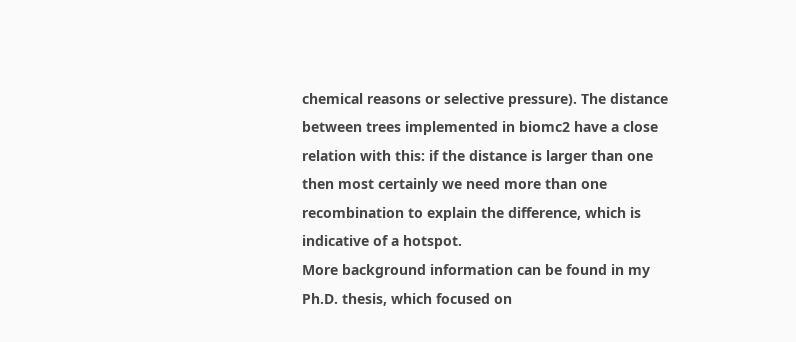chemical reasons or selective pressure). The distance between trees implemented in biomc2 have a close relation with this: if the distance is larger than one then most certainly we need more than one recombination to explain the difference, which is indicative of a hotspot.
More background information can be found in my Ph.D. thesis, which focused on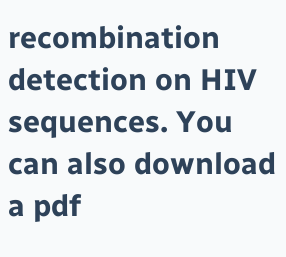recombination detection on HIV sequences. You can also download a pdf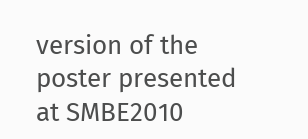version of the poster presented at SMBE2010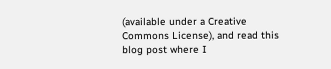(available under a Creative Commons License), and read this blog post where I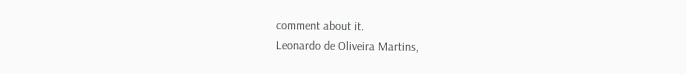comment about it.
Leonardo de Oliveira Martins,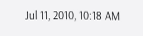Jul 11, 2010, 10:18 AM